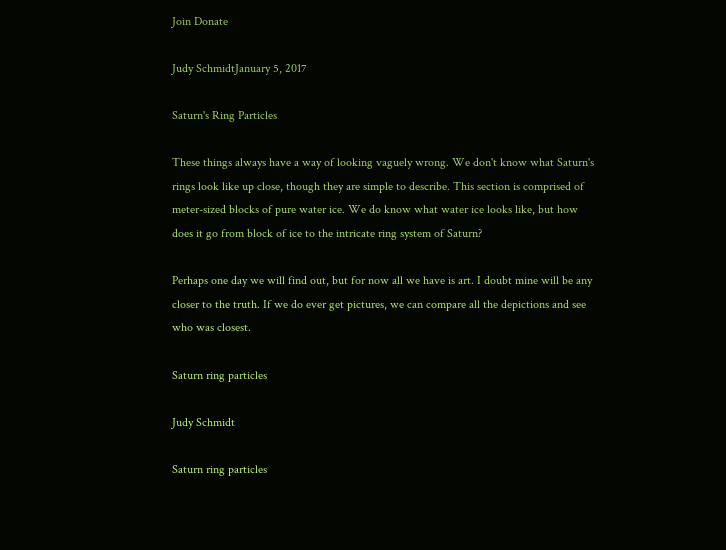Join Donate

Judy SchmidtJanuary 5, 2017

Saturn's Ring Particles

These things always have a way of looking vaguely wrong. We don't know what Saturn's rings look like up close, though they are simple to describe. This section is comprised of meter-sized blocks of pure water ice. We do know what water ice looks like, but how does it go from block of ice to the intricate ring system of Saturn?

Perhaps one day we will find out, but for now all we have is art. I doubt mine will be any closer to the truth. If we do ever get pictures, we can compare all the depictions and see who was closest.

Saturn ring particles

Judy Schmidt

Saturn ring particles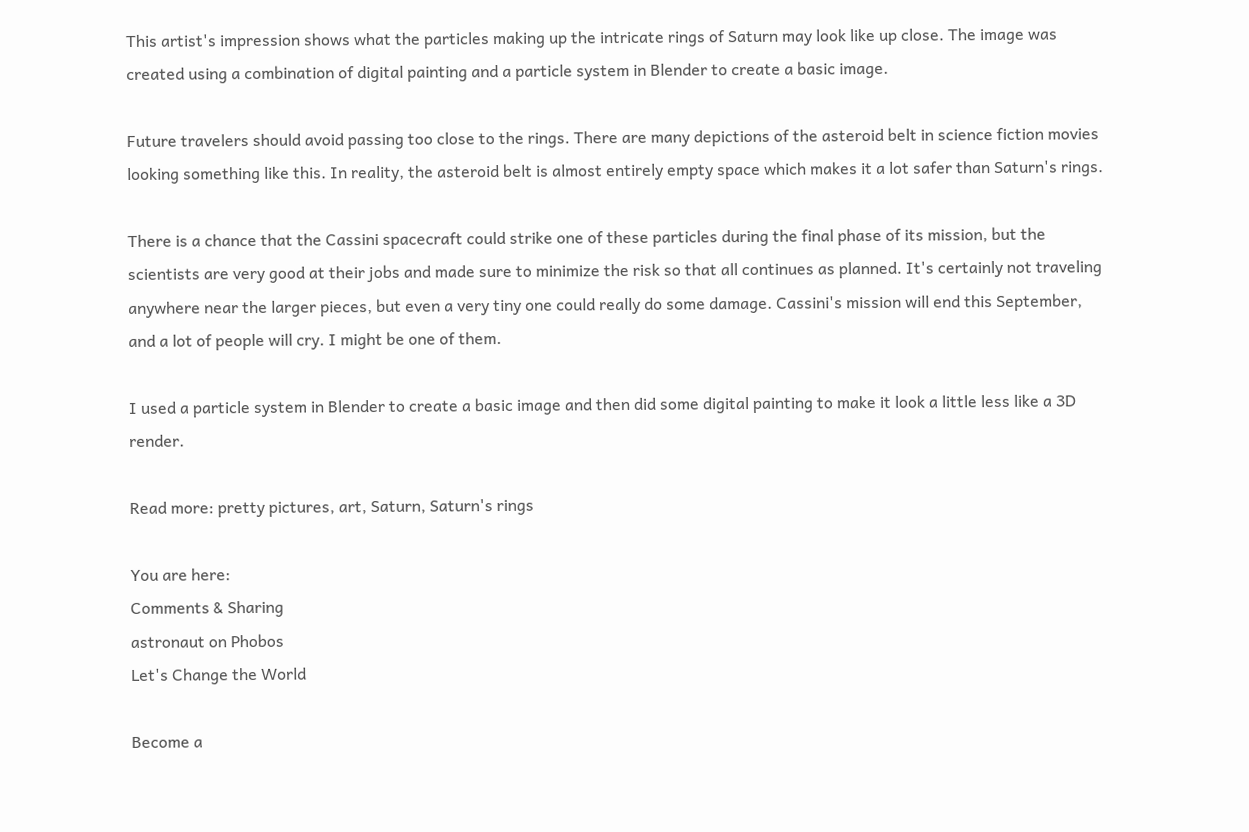This artist's impression shows what the particles making up the intricate rings of Saturn may look like up close. The image was created using a combination of digital painting and a particle system in Blender to create a basic image.

Future travelers should avoid passing too close to the rings. There are many depictions of the asteroid belt in science fiction movies looking something like this. In reality, the asteroid belt is almost entirely empty space which makes it a lot safer than Saturn's rings.

There is a chance that the Cassini spacecraft could strike one of these particles during the final phase of its mission, but the scientists are very good at their jobs and made sure to minimize the risk so that all continues as planned. It's certainly not traveling anywhere near the larger pieces, but even a very tiny one could really do some damage. Cassini's mission will end this September, and a lot of people will cry. I might be one of them.

I used a particle system in Blender to create a basic image and then did some digital painting to make it look a little less like a 3D render.

Read more: pretty pictures, art, Saturn, Saturn's rings

You are here:
Comments & Sharing
astronaut on Phobos
Let's Change the World

Become a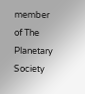member of The Planetary Society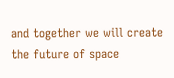and together we will create the future of space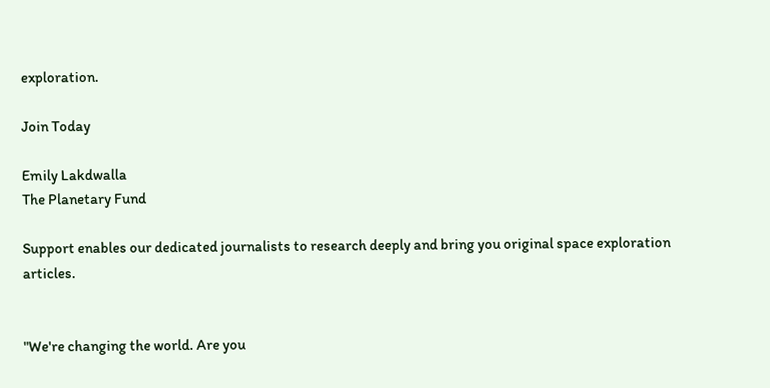exploration.

Join Today

Emily Lakdwalla
The Planetary Fund

Support enables our dedicated journalists to research deeply and bring you original space exploration articles.


"We're changing the world. Are you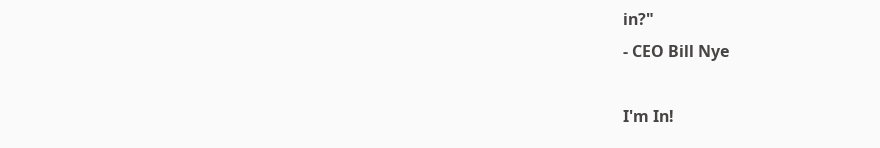in?"
- CEO Bill Nye

I'm In!